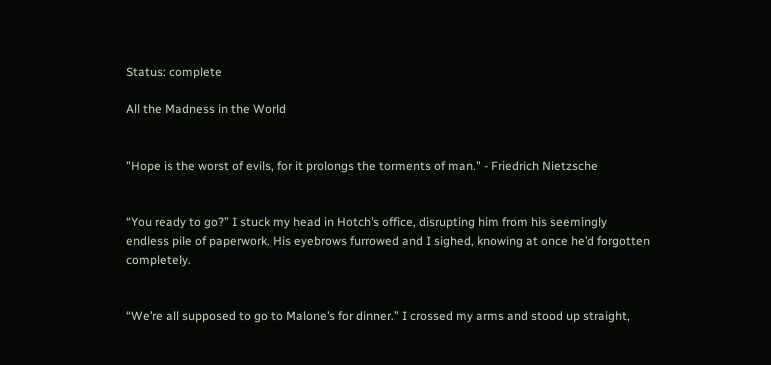Status: complete

All the Madness in the World


"Hope is the worst of evils, for it prolongs the torments of man." - Friedrich Nietzsche


“You ready to go?” I stuck my head in Hotch’s office, disrupting him from his seemingly endless pile of paperwork. His eyebrows furrowed and I sighed, knowing at once he’d forgotten completely.


“We’re all supposed to go to Malone’s for dinner.” I crossed my arms and stood up straight,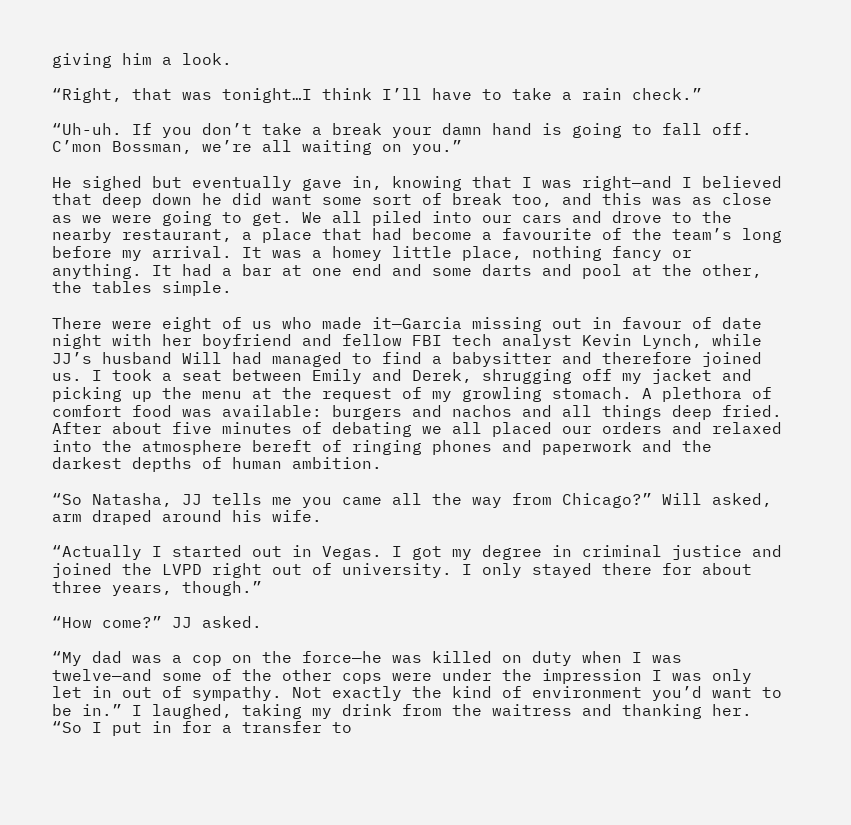giving him a look.

“Right, that was tonight…I think I’ll have to take a rain check.”

“Uh-uh. If you don’t take a break your damn hand is going to fall off. C’mon Bossman, we’re all waiting on you.”

He sighed but eventually gave in, knowing that I was right—and I believed that deep down he did want some sort of break too, and this was as close as we were going to get. We all piled into our cars and drove to the nearby restaurant, a place that had become a favourite of the team’s long before my arrival. It was a homey little place, nothing fancy or anything. It had a bar at one end and some darts and pool at the other, the tables simple.

There were eight of us who made it—Garcia missing out in favour of date night with her boyfriend and fellow FBI tech analyst Kevin Lynch, while JJ’s husband Will had managed to find a babysitter and therefore joined us. I took a seat between Emily and Derek, shrugging off my jacket and picking up the menu at the request of my growling stomach. A plethora of comfort food was available: burgers and nachos and all things deep fried. After about five minutes of debating we all placed our orders and relaxed into the atmosphere bereft of ringing phones and paperwork and the darkest depths of human ambition.

“So Natasha, JJ tells me you came all the way from Chicago?” Will asked, arm draped around his wife.

“Actually I started out in Vegas. I got my degree in criminal justice and joined the LVPD right out of university. I only stayed there for about three years, though.”

“How come?” JJ asked.

“My dad was a cop on the force—he was killed on duty when I was twelve—and some of the other cops were under the impression I was only let in out of sympathy. Not exactly the kind of environment you’d want to be in.” I laughed, taking my drink from the waitress and thanking her. “So I put in for a transfer to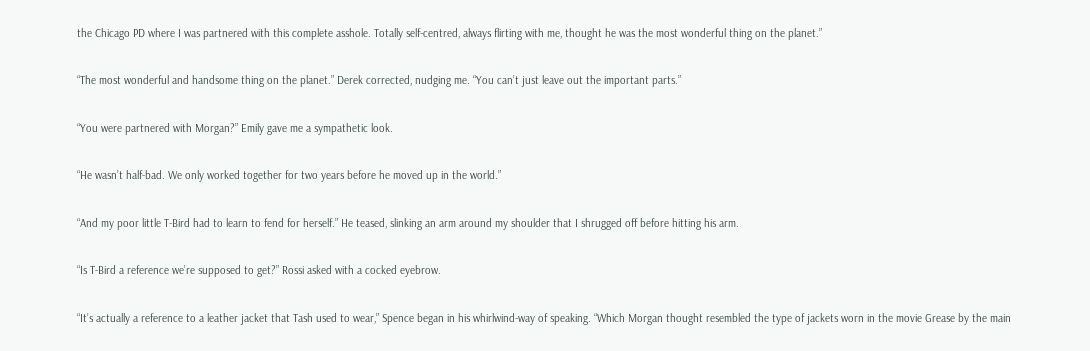the Chicago PD where I was partnered with this complete asshole. Totally self-centred, always flirting with me, thought he was the most wonderful thing on the planet.”

“The most wonderful and handsome thing on the planet.” Derek corrected, nudging me. “You can’t just leave out the important parts.”

“You were partnered with Morgan?” Emily gave me a sympathetic look.

“He wasn’t half-bad. We only worked together for two years before he moved up in the world.”

“And my poor little T-Bird had to learn to fend for herself.” He teased, slinking an arm around my shoulder that I shrugged off before hitting his arm.

“Is T-Bird a reference we’re supposed to get?” Rossi asked with a cocked eyebrow.

“It’s actually a reference to a leather jacket that Tash used to wear,” Spence began in his whirlwind-way of speaking. “Which Morgan thought resembled the type of jackets worn in the movie Grease by the main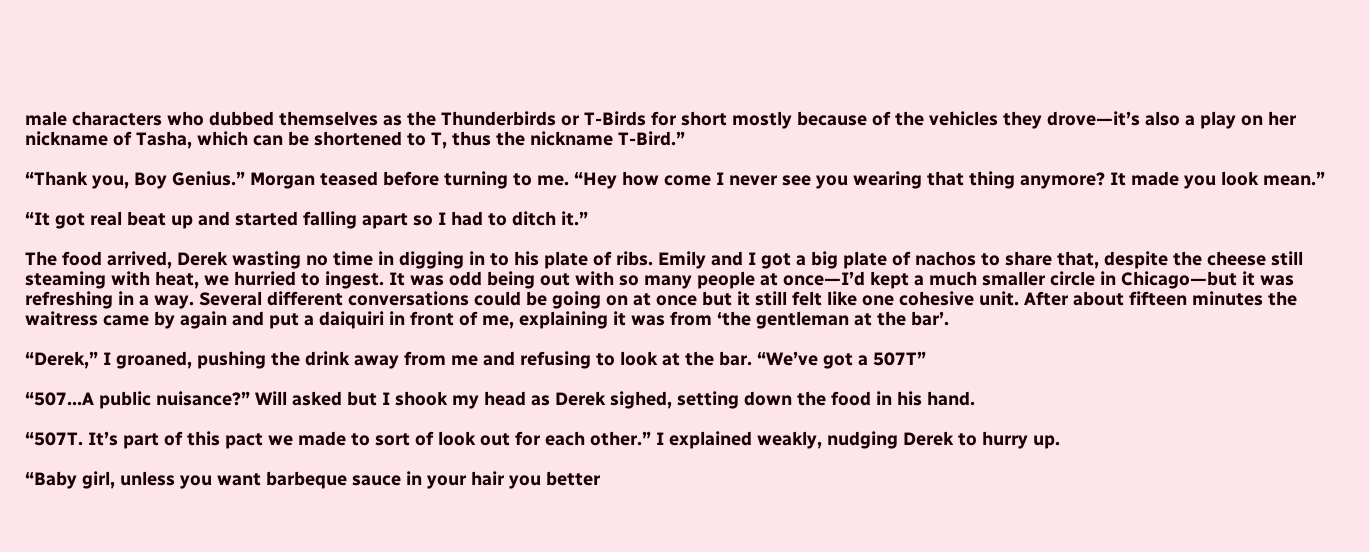male characters who dubbed themselves as the Thunderbirds or T-Birds for short mostly because of the vehicles they drove—it’s also a play on her nickname of Tasha, which can be shortened to T, thus the nickname T-Bird.”

“Thank you, Boy Genius.” Morgan teased before turning to me. “Hey how come I never see you wearing that thing anymore? It made you look mean.”

“It got real beat up and started falling apart so I had to ditch it.”

The food arrived, Derek wasting no time in digging in to his plate of ribs. Emily and I got a big plate of nachos to share that, despite the cheese still steaming with heat, we hurried to ingest. It was odd being out with so many people at once—I’d kept a much smaller circle in Chicago—but it was refreshing in a way. Several different conversations could be going on at once but it still felt like one cohesive unit. After about fifteen minutes the waitress came by again and put a daiquiri in front of me, explaining it was from ‘the gentleman at the bar’.

“Derek,” I groaned, pushing the drink away from me and refusing to look at the bar. “We’ve got a 507T”

“507…A public nuisance?” Will asked but I shook my head as Derek sighed, setting down the food in his hand.

“507T. It’s part of this pact we made to sort of look out for each other.” I explained weakly, nudging Derek to hurry up.

“Baby girl, unless you want barbeque sauce in your hair you better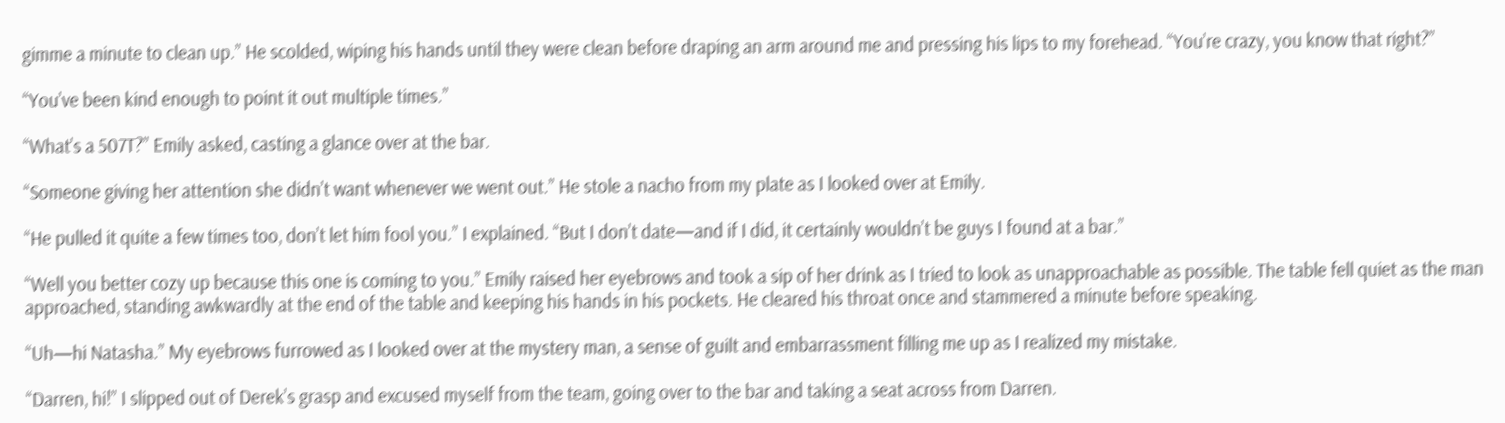gimme a minute to clean up.” He scolded, wiping his hands until they were clean before draping an arm around me and pressing his lips to my forehead. “You’re crazy, you know that right?”

“You’ve been kind enough to point it out multiple times.”

“What’s a 507T?” Emily asked, casting a glance over at the bar.

“Someone giving her attention she didn’t want whenever we went out.” He stole a nacho from my plate as I looked over at Emily.

“He pulled it quite a few times too, don’t let him fool you.” I explained. “But I don’t date—and if I did, it certainly wouldn’t be guys I found at a bar.”

“Well you better cozy up because this one is coming to you.” Emily raised her eyebrows and took a sip of her drink as I tried to look as unapproachable as possible. The table fell quiet as the man approached, standing awkwardly at the end of the table and keeping his hands in his pockets. He cleared his throat once and stammered a minute before speaking.

“Uh—hi Natasha.” My eyebrows furrowed as I looked over at the mystery man, a sense of guilt and embarrassment filling me up as I realized my mistake.

“Darren, hi!” I slipped out of Derek’s grasp and excused myself from the team, going over to the bar and taking a seat across from Darren.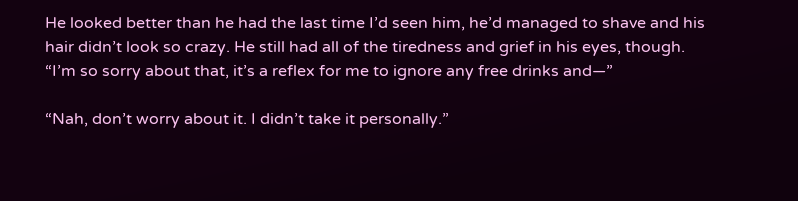He looked better than he had the last time I’d seen him, he’d managed to shave and his hair didn’t look so crazy. He still had all of the tiredness and grief in his eyes, though. “I’m so sorry about that, it’s a reflex for me to ignore any free drinks and—”

“Nah, don’t worry about it. I didn’t take it personally.”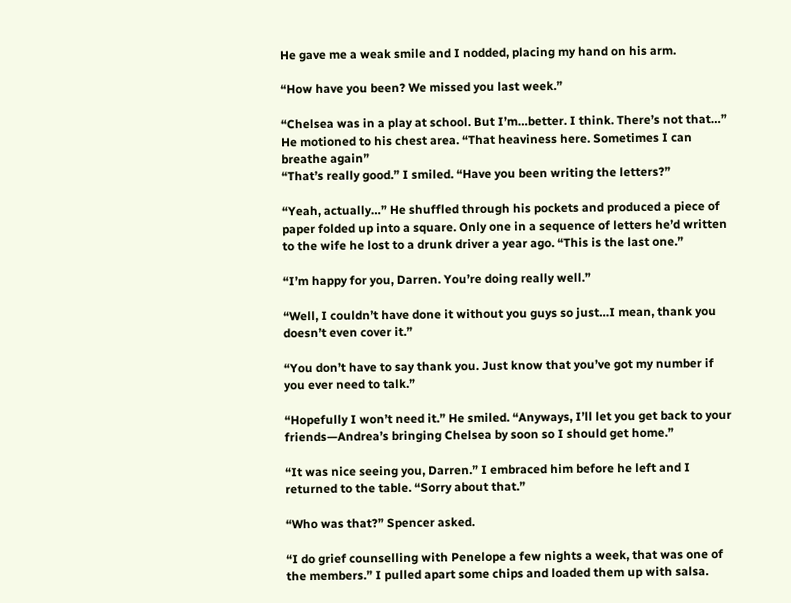He gave me a weak smile and I nodded, placing my hand on his arm.

“How have you been? We missed you last week.”

“Chelsea was in a play at school. But I’m…better. I think. There’s not that…” He motioned to his chest area. “That heaviness here. Sometimes I can breathe again”
“That’s really good.” I smiled. “Have you been writing the letters?”

“Yeah, actually…” He shuffled through his pockets and produced a piece of paper folded up into a square. Only one in a sequence of letters he’d written to the wife he lost to a drunk driver a year ago. “This is the last one.”

“I’m happy for you, Darren. You’re doing really well.”

“Well, I couldn’t have done it without you guys so just…I mean, thank you doesn’t even cover it.”

“You don’t have to say thank you. Just know that you’ve got my number if you ever need to talk.”

“Hopefully I won’t need it.” He smiled. “Anyways, I’ll let you get back to your friends—Andrea’s bringing Chelsea by soon so I should get home.”

“It was nice seeing you, Darren.” I embraced him before he left and I returned to the table. “Sorry about that.”

“Who was that?” Spencer asked.

“I do grief counselling with Penelope a few nights a week, that was one of the members.” I pulled apart some chips and loaded them up with salsa.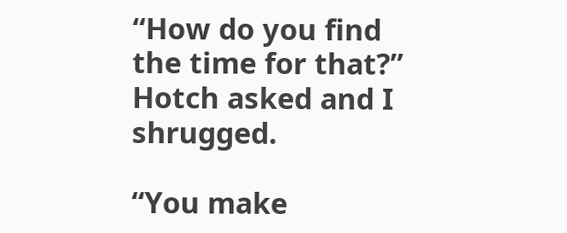“How do you find the time for that?” Hotch asked and I shrugged.

“You make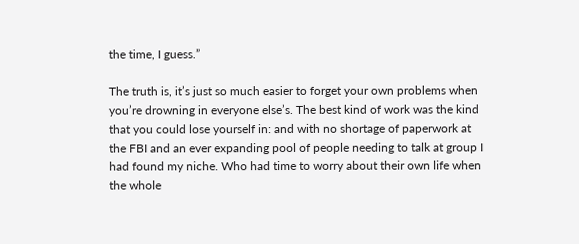the time, I guess.”

The truth is, it’s just so much easier to forget your own problems when you’re drowning in everyone else’s. The best kind of work was the kind that you could lose yourself in: and with no shortage of paperwork at the FBI and an ever expanding pool of people needing to talk at group I had found my niche. Who had time to worry about their own life when the whole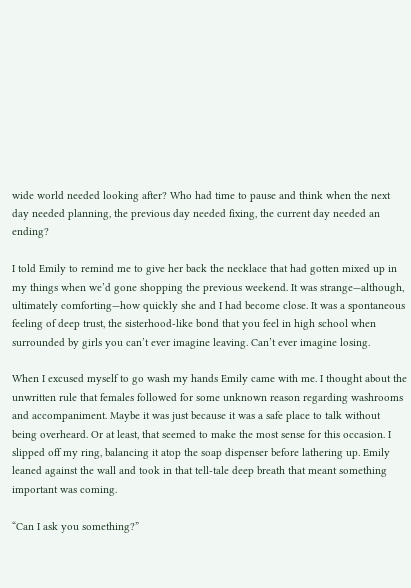wide world needed looking after? Who had time to pause and think when the next day needed planning, the previous day needed fixing, the current day needed an ending?

I told Emily to remind me to give her back the necklace that had gotten mixed up in my things when we’d gone shopping the previous weekend. It was strange—although, ultimately comforting—how quickly she and I had become close. It was a spontaneous feeling of deep trust, the sisterhood-like bond that you feel in high school when surrounded by girls you can’t ever imagine leaving. Can’t ever imagine losing.

When I excused myself to go wash my hands Emily came with me. I thought about the unwritten rule that females followed for some unknown reason regarding washrooms and accompaniment. Maybe it was just because it was a safe place to talk without being overheard. Or at least, that seemed to make the most sense for this occasion. I slipped off my ring, balancing it atop the soap dispenser before lathering up. Emily leaned against the wall and took in that tell-tale deep breath that meant something important was coming.

“Can I ask you something?”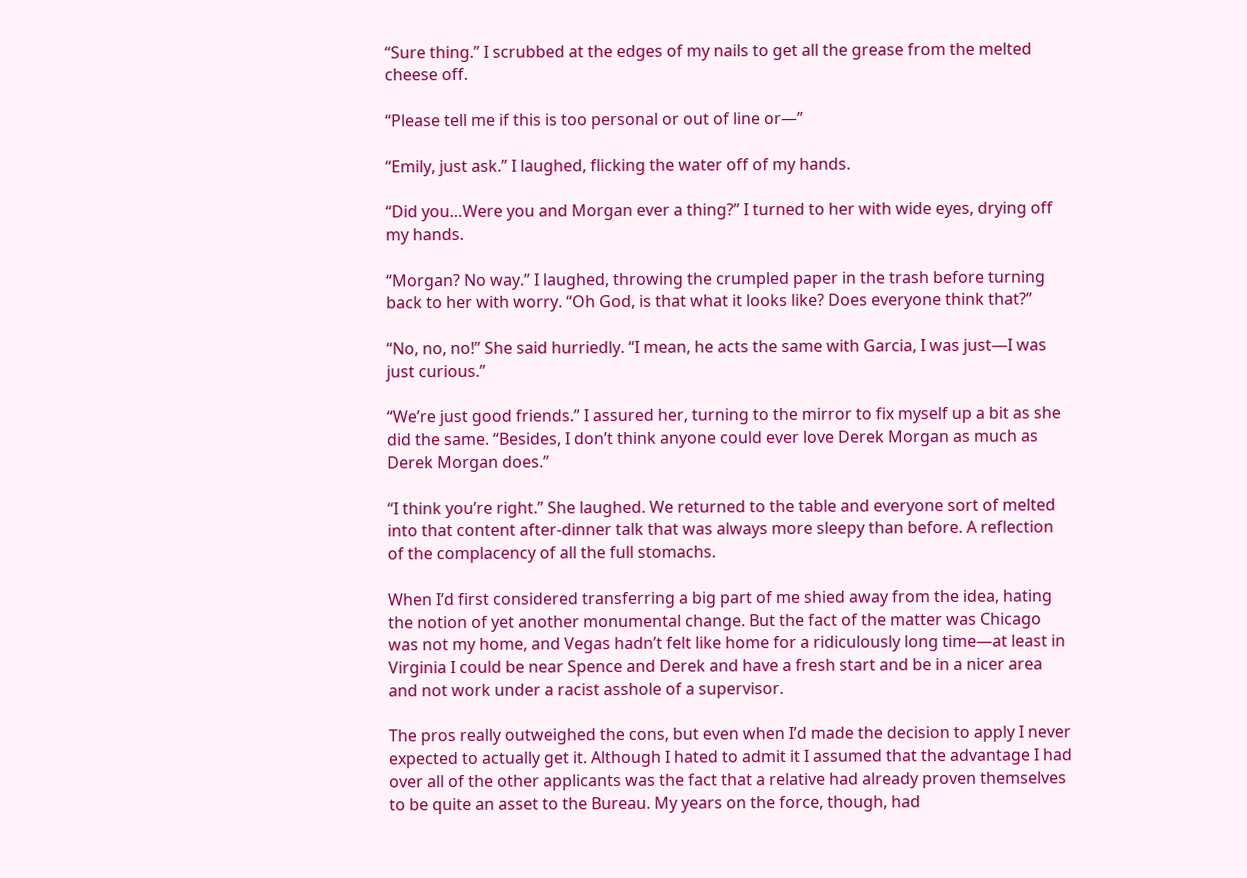“Sure thing.” I scrubbed at the edges of my nails to get all the grease from the melted cheese off.

“Please tell me if this is too personal or out of line or—”

“Emily, just ask.” I laughed, flicking the water off of my hands.

“Did you…Were you and Morgan ever a thing?” I turned to her with wide eyes, drying off my hands.

“Morgan? No way.” I laughed, throwing the crumpled paper in the trash before turning back to her with worry. “Oh God, is that what it looks like? Does everyone think that?”

“No, no, no!” She said hurriedly. “I mean, he acts the same with Garcia, I was just—I was just curious.”

“We’re just good friends.” I assured her, turning to the mirror to fix myself up a bit as she did the same. “Besides, I don’t think anyone could ever love Derek Morgan as much as Derek Morgan does.”

“I think you’re right.” She laughed. We returned to the table and everyone sort of melted into that content after-dinner talk that was always more sleepy than before. A reflection of the complacency of all the full stomachs.

When I’d first considered transferring a big part of me shied away from the idea, hating the notion of yet another monumental change. But the fact of the matter was Chicago was not my home, and Vegas hadn’t felt like home for a ridiculously long time—at least in Virginia I could be near Spence and Derek and have a fresh start and be in a nicer area and not work under a racist asshole of a supervisor.

The pros really outweighed the cons, but even when I’d made the decision to apply I never expected to actually get it. Although I hated to admit it I assumed that the advantage I had over all of the other applicants was the fact that a relative had already proven themselves to be quite an asset to the Bureau. My years on the force, though, had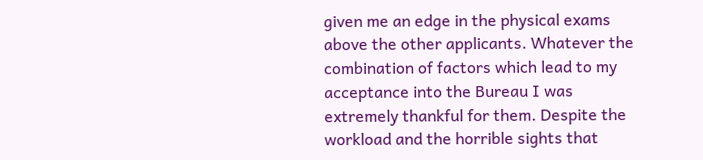given me an edge in the physical exams above the other applicants. Whatever the combination of factors which lead to my acceptance into the Bureau I was extremely thankful for them. Despite the workload and the horrible sights that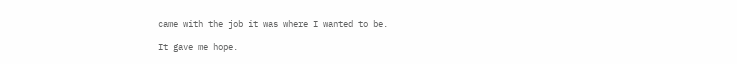came with the job it was where I wanted to be.

It gave me hope.